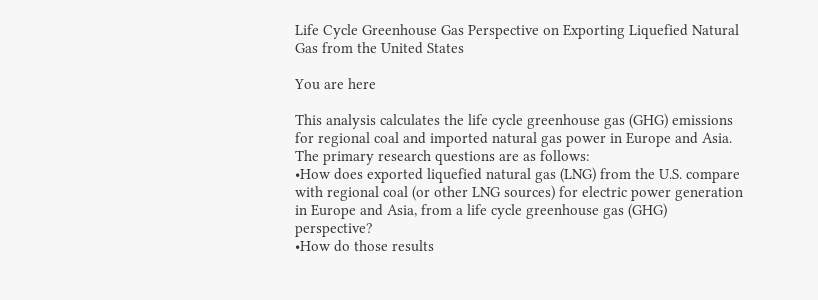Life Cycle Greenhouse Gas Perspective on Exporting Liquefied Natural Gas from the United States

You are here

This analysis calculates the life cycle greenhouse gas (GHG) emissions for regional coal and imported natural gas power in Europe and Asia. The primary research questions are as follows:
•How does exported liquefied natural gas (LNG) from the U.S. compare with regional coal (or other LNG sources) for electric power generation in Europe and Asia, from a life cycle greenhouse gas (GHG) perspective?
•How do those results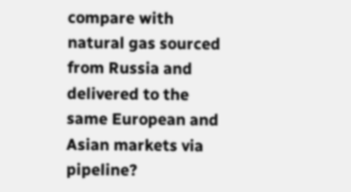compare with natural gas sourced from Russia and delivered to the same European and Asian markets via pipeline?